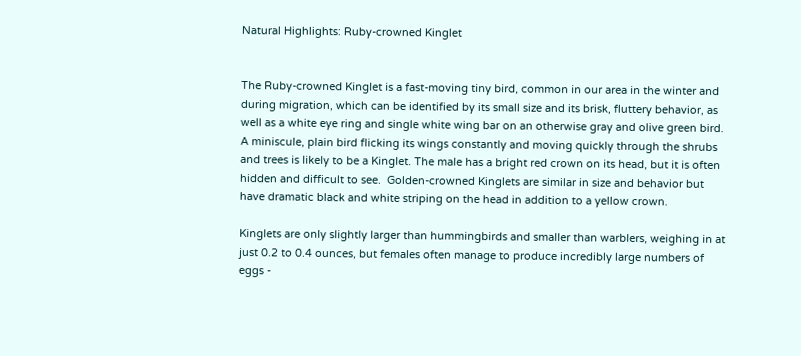Natural Highlights: Ruby-crowned Kinglet


The Ruby-crowned Kinglet is a fast-moving tiny bird, common in our area in the winter and during migration, which can be identified by its small size and its brisk, fluttery behavior, as well as a white eye ring and single white wing bar on an otherwise gray and olive green bird.  A miniscule, plain bird flicking its wings constantly and moving quickly through the shrubs and trees is likely to be a Kinglet. The male has a bright red crown on its head, but it is often hidden and difficult to see.  Golden-crowned Kinglets are similar in size and behavior but have dramatic black and white striping on the head in addition to a yellow crown.

Kinglets are only slightly larger than hummingbirds and smaller than warblers, weighing in at just 0.2 to 0.4 ounces, but females often manage to produce incredibly large numbers of eggs -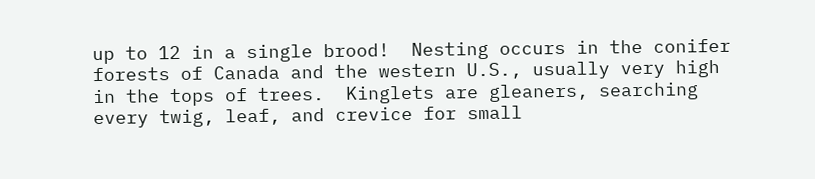up to 12 in a single brood!  Nesting occurs in the conifer forests of Canada and the western U.S., usually very high in the tops of trees.  Kinglets are gleaners, searching every twig, leaf, and crevice for small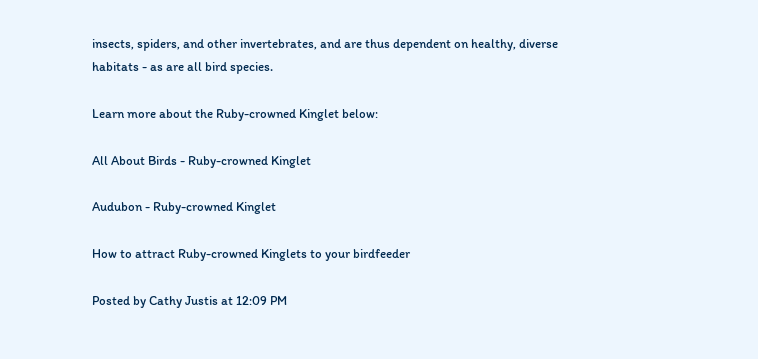insects, spiders, and other invertebrates, and are thus dependent on healthy, diverse habitats - as are all bird species.

Learn more about the Ruby-crowned Kinglet below:

All About Birds - Ruby-crowned Kinglet

Audubon - Ruby-crowned Kinglet

How to attract Ruby-crowned Kinglets to your birdfeeder

Posted by Cathy Justis at 12:09 PM